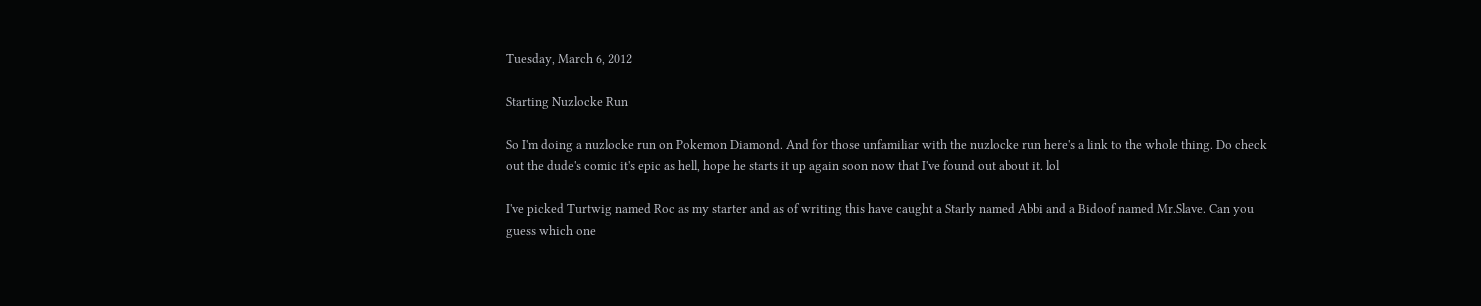Tuesday, March 6, 2012

Starting Nuzlocke Run

So I'm doing a nuzlocke run on Pokemon Diamond. And for those unfamiliar with the nuzlocke run here's a link to the whole thing. Do check out the dude's comic it's epic as hell, hope he starts it up again soon now that I've found out about it. lol

I've picked Turtwig named Roc as my starter and as of writing this have caught a Starly named Abbi and a Bidoof named Mr.Slave. Can you guess which one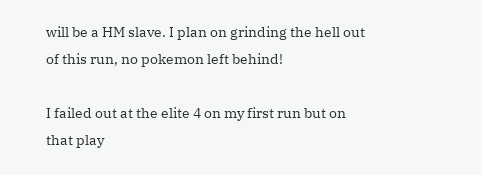will be a HM slave. I plan on grinding the hell out of this run, no pokemon left behind!

I failed out at the elite 4 on my first run but on that play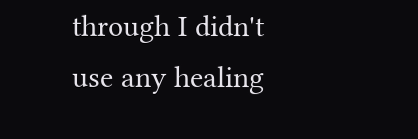through I didn't use any healing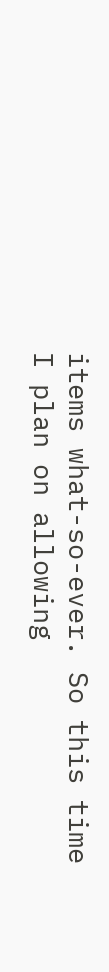items what-so-ever. So this time I plan on allowing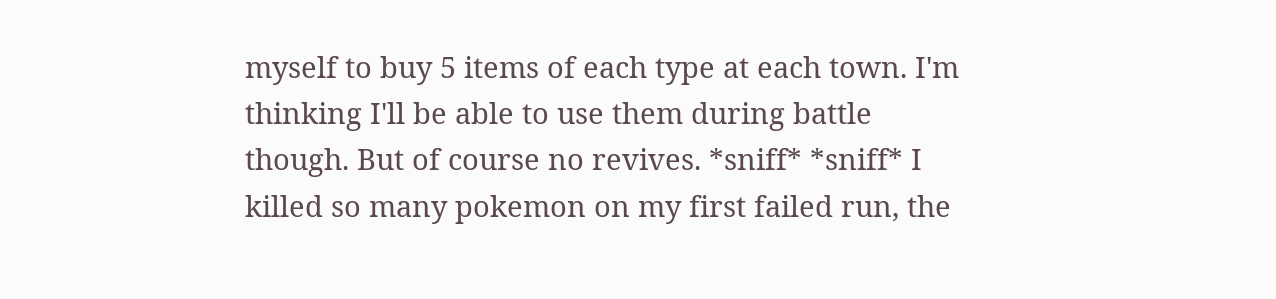myself to buy 5 items of each type at each town. I'm thinking I'll be able to use them during battle though. But of course no revives. *sniff* *sniff* I killed so many pokemon on my first failed run, the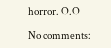horror. O.O

No comments: